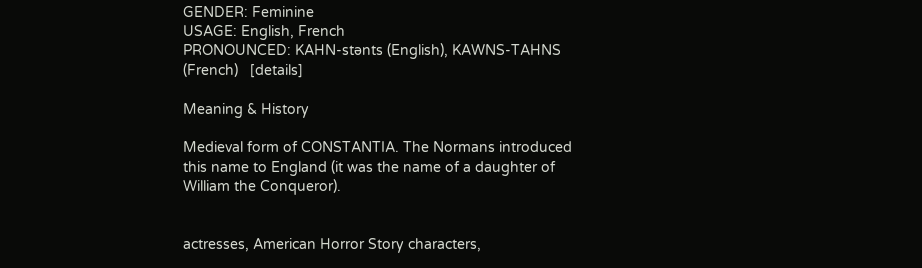GENDER: Feminine
USAGE: English, French
PRONOUNCED: KAHN-stənts (English), KAWNS-TAHNS (French)   [details]

Meaning & History

Medieval form of CONSTANTIA. The Normans introduced this name to England (it was the name of a daughter of William the Conqueror).


actresses, American Horror Story characters,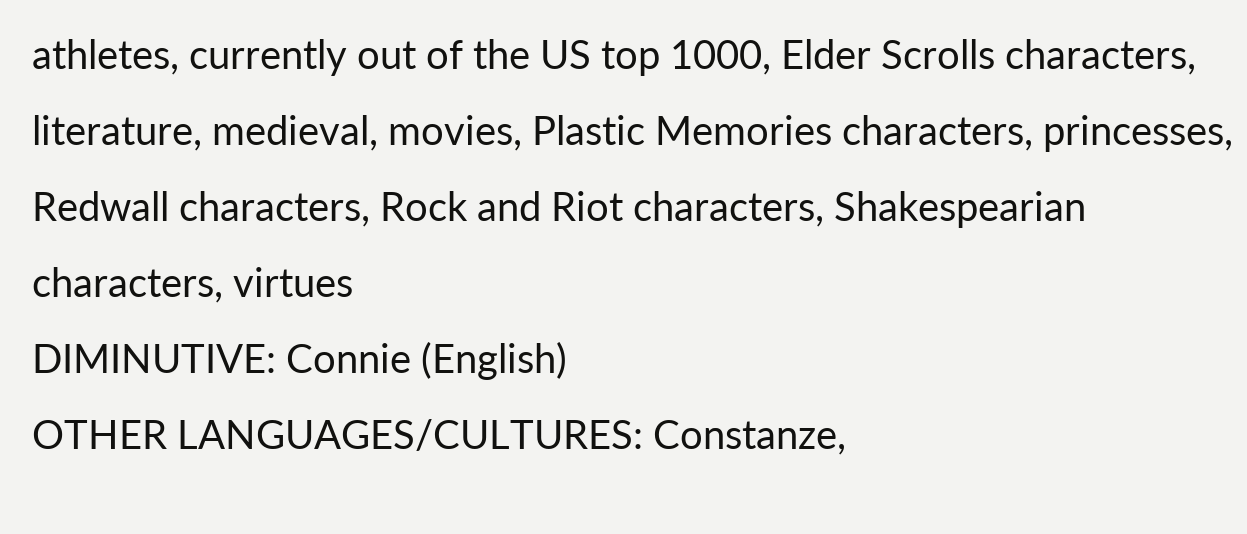athletes, currently out of the US top 1000, Elder Scrolls characters, literature, medieval, movies, Plastic Memories characters, princesses, Redwall characters, Rock and Riot characters, Shakespearian characters, virtues
DIMINUTIVE: Connie (English)
OTHER LANGUAGES/CULTURES: Constanze,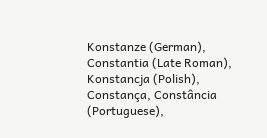Konstanze (German), Constantia (Late Roman), Konstancja (Polish), Constança, Constância (Portuguese),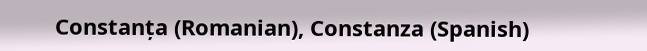Constanța (Romanian), Constanza (Spanish)